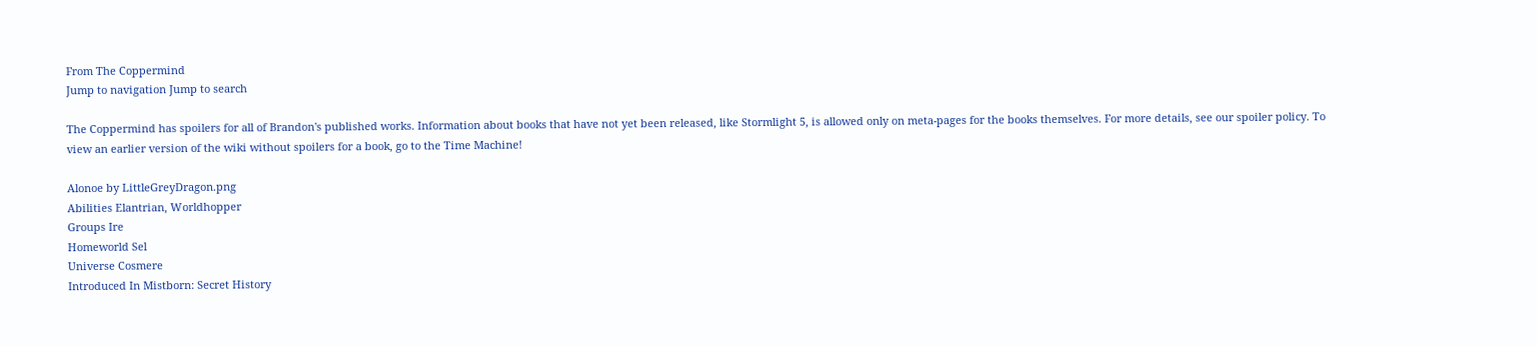From The Coppermind
Jump to navigation Jump to search

The Coppermind has spoilers for all of Brandon's published works. Information about books that have not yet been released, like Stormlight 5, is allowed only on meta-pages for the books themselves. For more details, see our spoiler policy. To view an earlier version of the wiki without spoilers for a book, go to the Time Machine!

Alonoe by LittleGreyDragon.png
Abilities Elantrian, Worldhopper
Groups Ire
Homeworld Sel
Universe Cosmere
Introduced In Mistborn: Secret History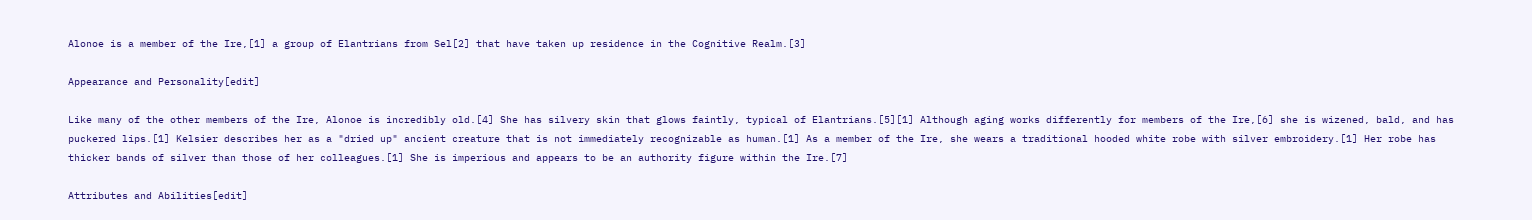Alonoe is a member of the Ire,[1] a group of Elantrians from Sel[2] that have taken up residence in the Cognitive Realm.[3]

Appearance and Personality[edit]

Like many of the other members of the Ire, Alonoe is incredibly old.[4] She has silvery skin that glows faintly, typical of Elantrians.[5][1] Although aging works differently for members of the Ire,[6] she is wizened, bald, and has puckered lips.[1] Kelsier describes her as a "dried up" ancient creature that is not immediately recognizable as human.[1] As a member of the Ire, she wears a traditional hooded white robe with silver embroidery.[1] Her robe has thicker bands of silver than those of her colleagues.[1] She is imperious and appears to be an authority figure within the Ire.[7]

Attributes and Abilities[edit]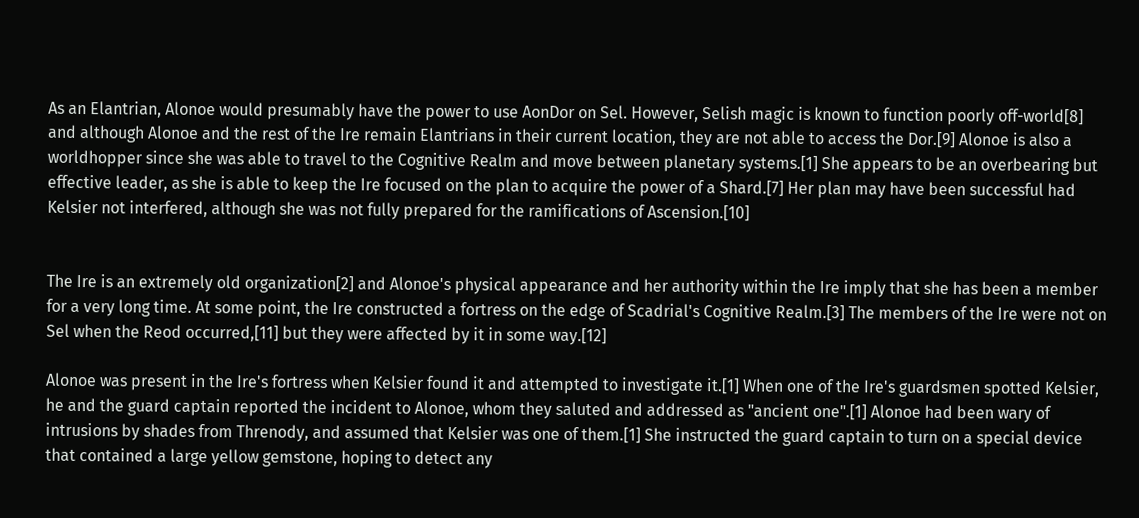As an Elantrian, Alonoe would presumably have the power to use AonDor on Sel. However, Selish magic is known to function poorly off-world[8] and although Alonoe and the rest of the Ire remain Elantrians in their current location, they are not able to access the Dor.[9] Alonoe is also a worldhopper since she was able to travel to the Cognitive Realm and move between planetary systems.[1] She appears to be an overbearing but effective leader, as she is able to keep the Ire focused on the plan to acquire the power of a Shard.[7] Her plan may have been successful had Kelsier not interfered, although she was not fully prepared for the ramifications of Ascension.[10]


The Ire is an extremely old organization[2] and Alonoe's physical appearance and her authority within the Ire imply that she has been a member for a very long time. At some point, the Ire constructed a fortress on the edge of Scadrial's Cognitive Realm.[3] The members of the Ire were not on Sel when the Reod occurred,[11] but they were affected by it in some way.[12]

Alonoe was present in the Ire's fortress when Kelsier found it and attempted to investigate it.[1] When one of the Ire's guardsmen spotted Kelsier, he and the guard captain reported the incident to Alonoe, whom they saluted and addressed as "ancient one".[1] Alonoe had been wary of intrusions by shades from Threnody, and assumed that Kelsier was one of them.[1] She instructed the guard captain to turn on a special device that contained a large yellow gemstone, hoping to detect any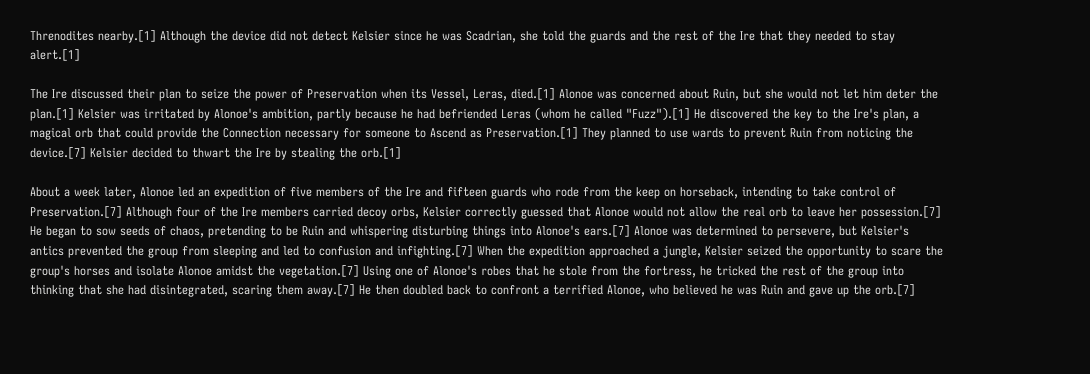Threnodites nearby.[1] Although the device did not detect Kelsier since he was Scadrian, she told the guards and the rest of the Ire that they needed to stay alert.[1]

The Ire discussed their plan to seize the power of Preservation when its Vessel, Leras, died.[1] Alonoe was concerned about Ruin, but she would not let him deter the plan.[1] Kelsier was irritated by Alonoe's ambition, partly because he had befriended Leras (whom he called "Fuzz").[1] He discovered the key to the Ire's plan, a magical orb that could provide the Connection necessary for someone to Ascend as Preservation.[1] They planned to use wards to prevent Ruin from noticing the device.[7] Kelsier decided to thwart the Ire by stealing the orb.[1]

About a week later, Alonoe led an expedition of five members of the Ire and fifteen guards who rode from the keep on horseback, intending to take control of Preservation.[7] Although four of the Ire members carried decoy orbs, Kelsier correctly guessed that Alonoe would not allow the real orb to leave her possession.[7] He began to sow seeds of chaos, pretending to be Ruin and whispering disturbing things into Alonoe's ears.[7] Alonoe was determined to persevere, but Kelsier's antics prevented the group from sleeping and led to confusion and infighting.[7] When the expedition approached a jungle, Kelsier seized the opportunity to scare the group's horses and isolate Alonoe amidst the vegetation.[7] Using one of Alonoe's robes that he stole from the fortress, he tricked the rest of the group into thinking that she had disintegrated, scaring them away.[7] He then doubled back to confront a terrified Alonoe, who believed he was Ruin and gave up the orb.[7]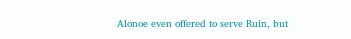Alonoe even offered to serve Ruin, but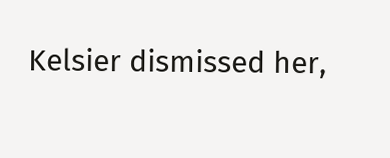Kelsier dismissed her,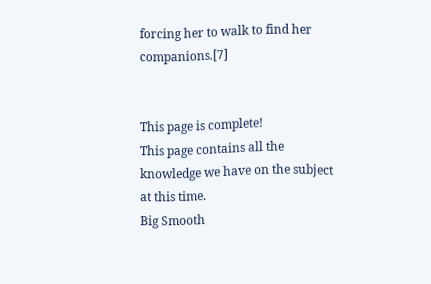forcing her to walk to find her companions.[7]


This page is complete!
This page contains all the knowledge we have on the subject at this time.
Big Smooth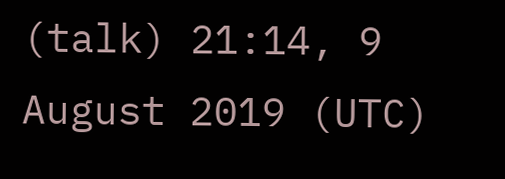(talk) 21:14, 9 August 2019 (UTC)